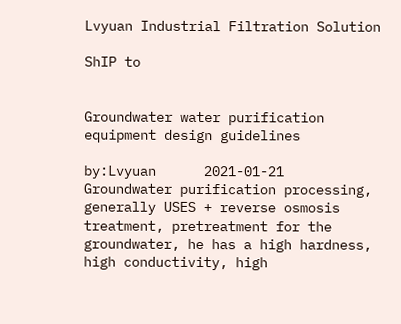Lvyuan Industrial Filtration Solution

ShIP to


Groundwater water purification equipment design guidelines

by:Lvyuan      2021-01-21
Groundwater purification processing, generally USES + reverse osmosis treatment, pretreatment for the groundwater, he has a high hardness, high conductivity, high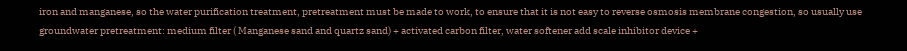iron and manganese, so the water purification treatment, pretreatment must be made to work, to ensure that it is not easy to reverse osmosis membrane congestion, so usually use groundwater pretreatment: medium filter ( Manganese sand and quartz sand) + activated carbon filter, water softener add scale inhibitor device +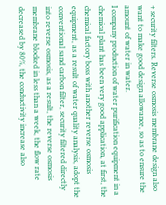+ security filters. Reverse osmosis membrane design also want to make good design allowance, so as to ensure the amount of water in water.
I company production of water purification equipment in a chemical plant has been very good application, at first, the chemical factory boss with another reverse osmosis equipment, as a result of water quality analysis, adopt the conventional sand carbon filter, security filtered directly into reverse osmosis, as a result, the reverse osmosis membrane blocked in less than a week, the flow rate decreased by 80%, the conductivity increase also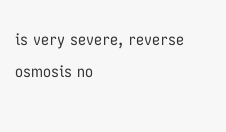is very severe, reverse osmosis no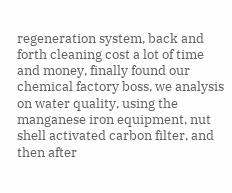regeneration system, back and forth cleaning cost a lot of time and money, finally found our chemical factory boss, we analysis on water quality, using the manganese iron equipment, nut shell activated carbon filter, and then after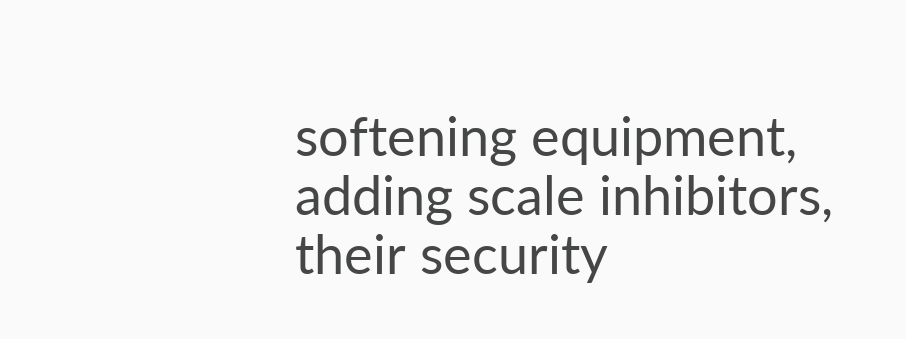softening equipment, adding scale inhibitors, their security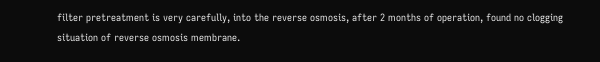filter pretreatment is very carefully, into the reverse osmosis, after 2 months of operation, found no clogging situation of reverse osmosis membrane.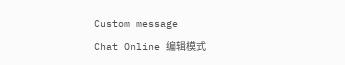Custom message
Chat Online 编辑模式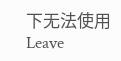下无法使用
Leave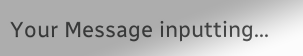Your Message inputting...